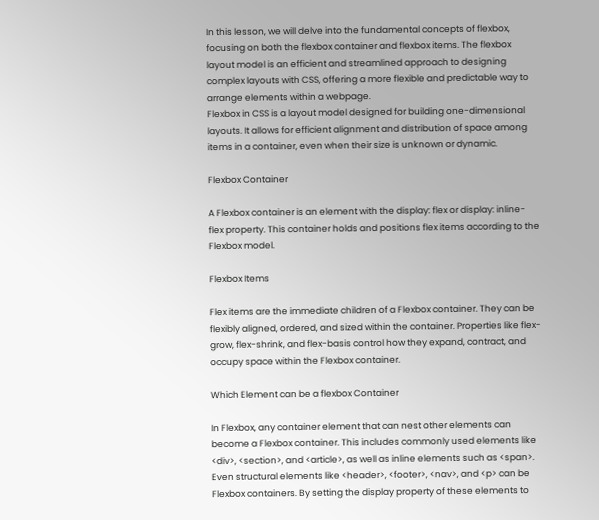In this lesson, we will delve into the fundamental concepts of flexbox, focusing on both the flexbox container and flexbox items. The flexbox layout model is an efficient and streamlined approach to designing complex layouts with CSS, offering a more flexible and predictable way to arrange elements within a webpage.
Flexbox in CSS is a layout model designed for building one-dimensional layouts. It allows for efficient alignment and distribution of space among items in a container, even when their size is unknown or dynamic.

Flexbox Container

A Flexbox container is an element with the display: flex or display: inline-flex property. This container holds and positions flex items according to the Flexbox model.

Flexbox Items

Flex items are the immediate children of a Flexbox container. They can be flexibly aligned, ordered, and sized within the container. Properties like flex-grow, flex-shrink, and flex-basis control how they expand, contract, and occupy space within the Flexbox container.

Which Element can be a flexbox Container

In Flexbox, any container element that can nest other elements can become a Flexbox container. This includes commonly used elements like <div>, <section>, and <article>, as well as inline elements such as <span>. Even structural elements like <header>, <footer>, <nav>, and <p> can be Flexbox containers. By setting the display property of these elements to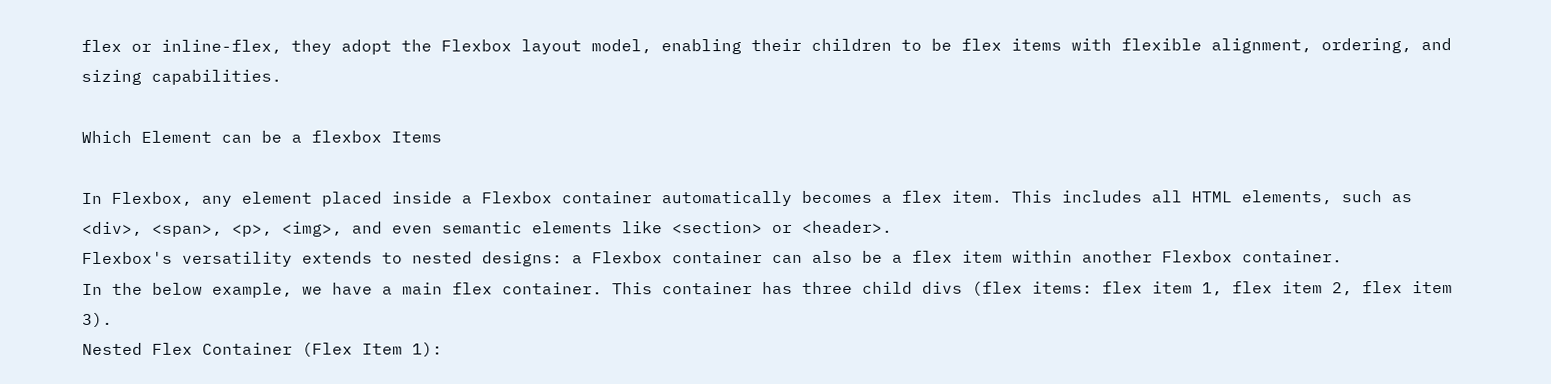flex or inline-flex, they adopt the Flexbox layout model, enabling their children to be flex items with flexible alignment, ordering, and sizing capabilities.

Which Element can be a flexbox Items

In Flexbox, any element placed inside a Flexbox container automatically becomes a flex item. This includes all HTML elements, such as <div>, <span>, <p>, <img>, and even semantic elements like <section> or <header>.
Flexbox's versatility extends to nested designs: a Flexbox container can also be a flex item within another Flexbox container.
In the below example, we have a main flex container. This container has three child divs (flex items: flex item 1, flex item 2, flex item 3).
Nested Flex Container (Flex Item 1):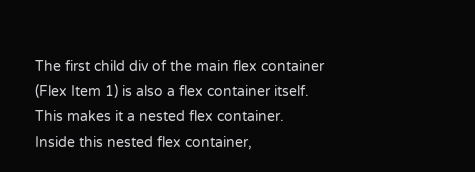The first child div of the main flex container (Flex Item 1) is also a flex container itself. This makes it a nested flex container.
Inside this nested flex container,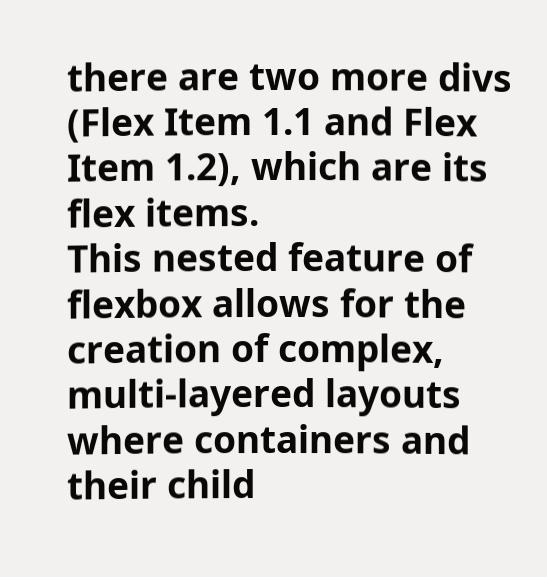there are two more divs (Flex Item 1.1 and Flex Item 1.2), which are its flex items.
This nested feature of flexbox allows for the creation of complex, multi-layered layouts where containers and their child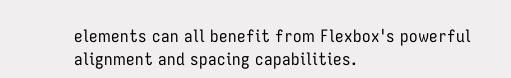elements can all benefit from Flexbox's powerful alignment and spacing capabilities.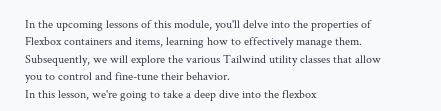In the upcoming lessons of this module, you'll delve into the properties of Flexbox containers and items, learning how to effectively manage them. Subsequently, we will explore the various Tailwind utility classes that allow you to control and fine-tune their behavior.
In this lesson, we're going to take a deep dive into the flexbox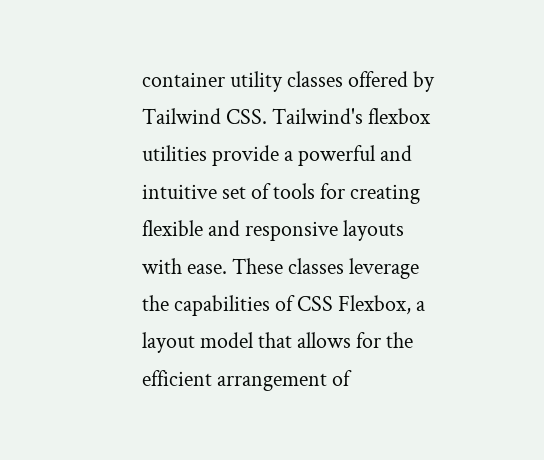container utility classes offered by Tailwind CSS. Tailwind's flexbox utilities provide a powerful and intuitive set of tools for creating flexible and responsive layouts with ease. These classes leverage the capabilities of CSS Flexbox, a layout model that allows for the efficient arrangement of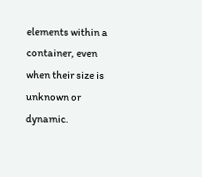elements within a container, even when their size is unknown or dynamic.